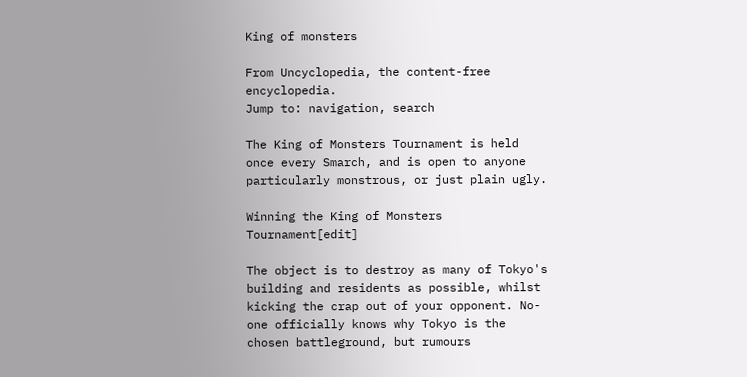King of monsters

From Uncyclopedia, the content-free encyclopedia.
Jump to: navigation, search

The King of Monsters Tournament is held once every Smarch, and is open to anyone particularly monstrous, or just plain ugly.

Winning the King of Monsters Tournament[edit]

The object is to destroy as many of Tokyo's building and residents as possible, whilst kicking the crap out of your opponent. No-one officially knows why Tokyo is the chosen battleground, but rumours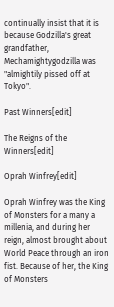continually insist that it is because Godzilla's great grandfather, Mechamightygodzilla was "almightily pissed off at Tokyo".

Past Winners[edit]

The Reigns of the Winners[edit]

Oprah Winfrey[edit]

Oprah Winfrey was the King of Monsters for a many a millenia, and during her reign, almost brought about World Peace through an iron fist. Because of her, the King of Monsters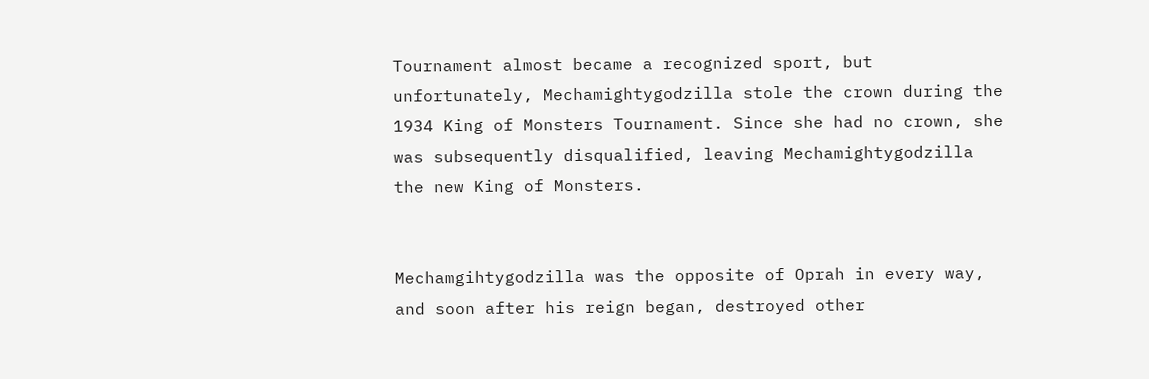Tournament almost became a recognized sport, but unfortunately, Mechamightygodzilla stole the crown during the 1934 King of Monsters Tournament. Since she had no crown, she was subsequently disqualified, leaving Mechamightygodzilla the new King of Monsters.


Mechamgihtygodzilla was the opposite of Oprah in every way, and soon after his reign began, destroyed other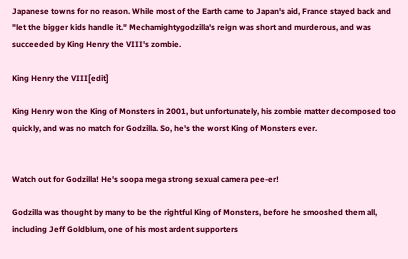Japanese towns for no reason. While most of the Earth came to Japan's aid, France stayed back and "let the bigger kids handle it." Mechamightygodzilla's reign was short and murderous, and was succeeded by King Henry the VIII's zombie.

King Henry the VIII[edit]

King Henry won the King of Monsters in 2001, but unfortunately, his zombie matter decomposed too quickly, and was no match for Godzilla. So, he's the worst King of Monsters ever.


Watch out for Godzilla! He's soopa mega strong sexual camera pee-er!

Godzilla was thought by many to be the rightful King of Monsters, before he smooshed them all, including Jeff Goldblum, one of his most ardent supporters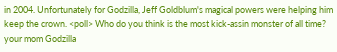in 2004. Unfortunately for Godzilla, Jeff Goldblum's magical powers were helping him keep the crown. <poll> Who do you think is the most kick-assin monster of all time? your mom Godzilla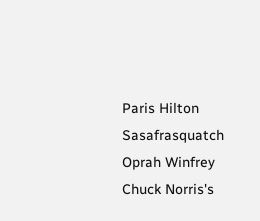Paris Hilton Sasafrasquatch Oprah Winfrey Chuck Norris's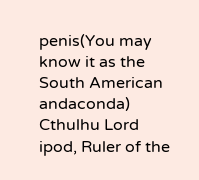penis(You may know it as the South American andaconda) Cthulhu Lord ipod, Ruler of the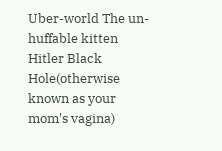Uber-world The un-huffable kitten Hitler Black Hole(otherwise known as your mom's vagina)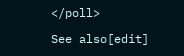</poll>

See also[edit]